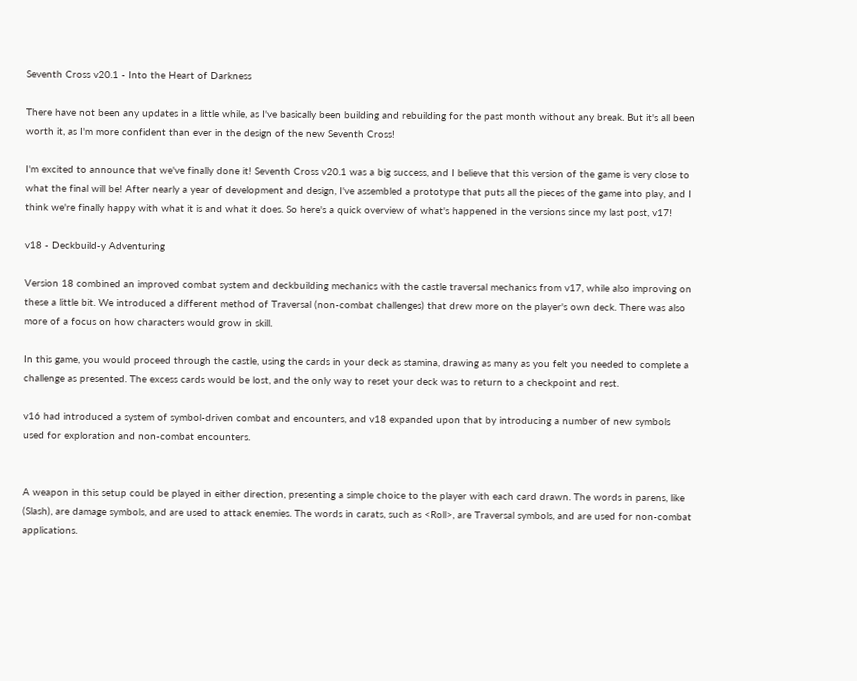Seventh Cross v20.1 - Into the Heart of Darkness

There have not been any updates in a little while, as I've basically been building and rebuilding for the past month without any break. But it's all been worth it, as I'm more confident than ever in the design of the new Seventh Cross!

I'm excited to announce that we've finally done it! Seventh Cross v20.1 was a big success, and I believe that this version of the game is very close to what the final will be! After nearly a year of development and design, I've assembled a prototype that puts all the pieces of the game into play, and I think we're finally happy with what it is and what it does. So here's a quick overview of what's happened in the versions since my last post, v17!

v18 - Deckbuild-y Adventuring

Version 18 combined an improved combat system and deckbuilding mechanics with the castle traversal mechanics from v17, while also improving on these a little bit. We introduced a different method of Traversal (non-combat challenges) that drew more on the player's own deck. There was also more of a focus on how characters would grow in skill.

In this game, you would proceed through the castle, using the cards in your deck as stamina, drawing as many as you felt you needed to complete a challenge as presented. The excess cards would be lost, and the only way to reset your deck was to return to a checkpoint and rest.

v16 had introduced a system of symbol-driven combat and encounters, and v18 expanded upon that by introducing a number of new symbols used for exploration and non-combat encounters.


A weapon in this setup could be played in either direction, presenting a simple choice to the player with each card drawn. The words in parens, like (Slash), are damage symbols, and are used to attack enemies. The words in carats, such as <Roll>, are Traversal symbols, and are used for non-combat applications.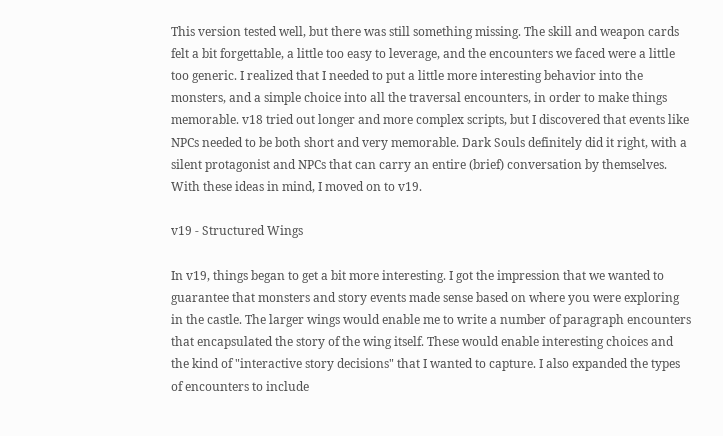This version tested well, but there was still something missing. The skill and weapon cards felt a bit forgettable, a little too easy to leverage, and the encounters we faced were a little too generic. I realized that I needed to put a little more interesting behavior into the monsters, and a simple choice into all the traversal encounters, in order to make things memorable. v18 tried out longer and more complex scripts, but I discovered that events like NPCs needed to be both short and very memorable. Dark Souls definitely did it right, with a silent protagonist and NPCs that can carry an entire (brief) conversation by themselves. With these ideas in mind, I moved on to v19.

v19 - Structured Wings

In v19, things began to get a bit more interesting. I got the impression that we wanted to guarantee that monsters and story events made sense based on where you were exploring in the castle. The larger wings would enable me to write a number of paragraph encounters that encapsulated the story of the wing itself. These would enable interesting choices and the kind of "interactive story decisions" that I wanted to capture. I also expanded the types of encounters to include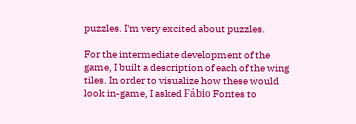puzzles. I'm very excited about puzzles.

For the intermediate development of the game, I built a description of each of the wing tiles. In order to visualize how these would look in-game, I asked Fábio Fontes to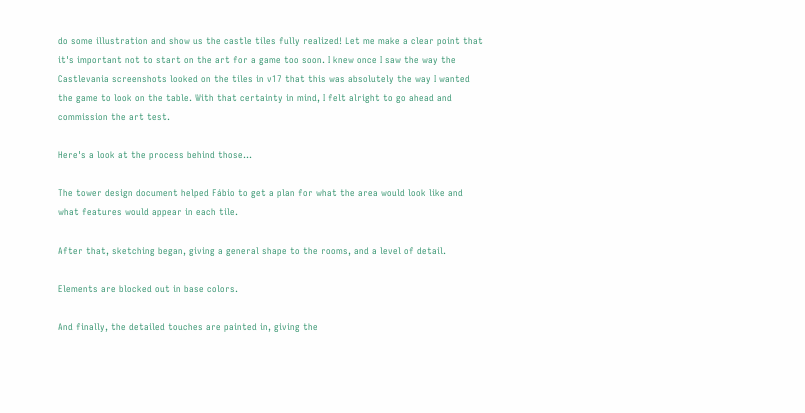do some illustration and show us the castle tiles fully realized! Let me make a clear point that it's important not to start on the art for a game too soon. I knew once I saw the way the Castlevania screenshots looked on the tiles in v17 that this was absolutely the way I wanted the game to look on the table. With that certainty in mind, I felt alright to go ahead and commission the art test.

Here's a look at the process behind those...

The tower design document helped Fábio to get a plan for what the area would look like and what features would appear in each tile.

After that, sketching began, giving a general shape to the rooms, and a level of detail.

Elements are blocked out in base colors.

And finally, the detailed touches are painted in, giving the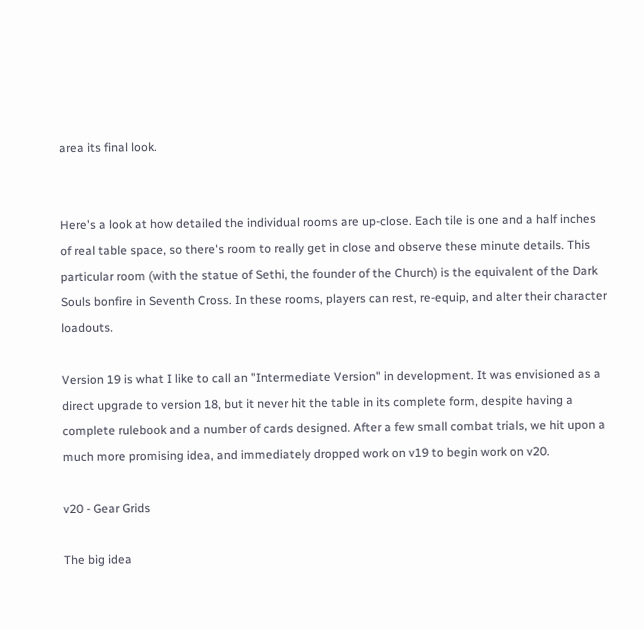area its final look.


Here's a look at how detailed the individual rooms are up-close. Each tile is one and a half inches of real table space, so there's room to really get in close and observe these minute details. This particular room (with the statue of Sethi, the founder of the Church) is the equivalent of the Dark Souls bonfire in Seventh Cross. In these rooms, players can rest, re-equip, and alter their character loadouts.

Version 19 is what I like to call an "Intermediate Version" in development. It was envisioned as a direct upgrade to version 18, but it never hit the table in its complete form, despite having a complete rulebook and a number of cards designed. After a few small combat trials, we hit upon a much more promising idea, and immediately dropped work on v19 to begin work on v20.

v20 - Gear Grids

The big idea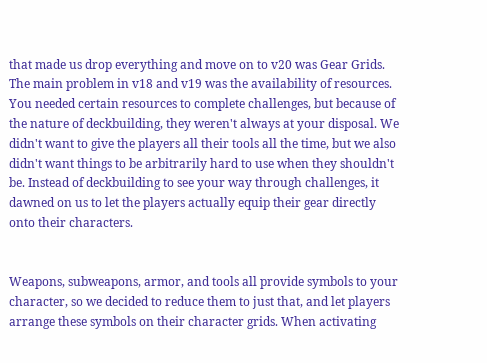that made us drop everything and move on to v20 was Gear Grids. The main problem in v18 and v19 was the availability of resources. You needed certain resources to complete challenges, but because of the nature of deckbuilding, they weren't always at your disposal. We didn't want to give the players all their tools all the time, but we also didn't want things to be arbitrarily hard to use when they shouldn't be. Instead of deckbuilding to see your way through challenges, it dawned on us to let the players actually equip their gear directly onto their characters.


Weapons, subweapons, armor, and tools all provide symbols to your character, so we decided to reduce them to just that, and let players arrange these symbols on their character grids. When activating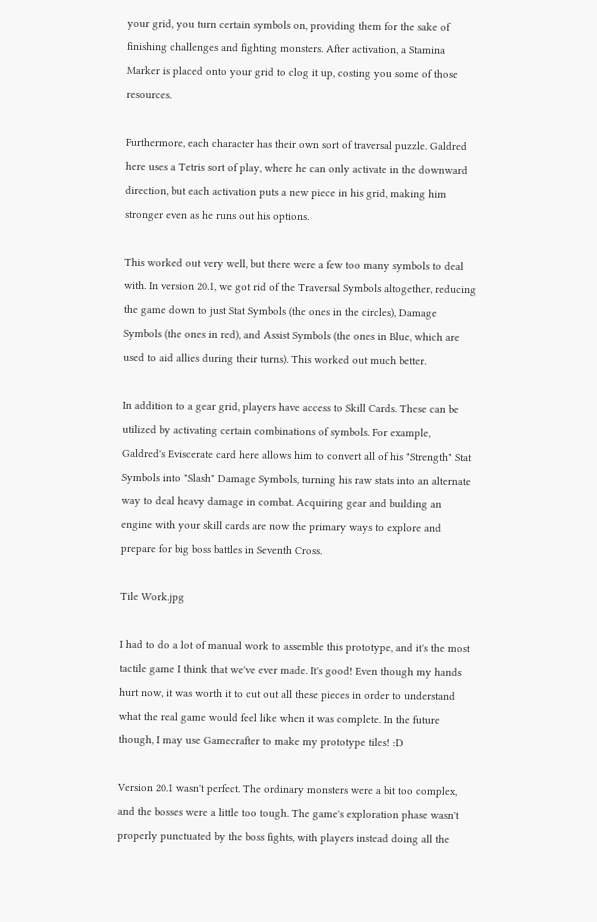your grid, you turn certain symbols on, providing them for the sake of finishing challenges and fighting monsters. After activation, a Stamina Marker is placed onto your grid to clog it up, costing you some of those resources.

Furthermore, each character has their own sort of traversal puzzle. Galdred here uses a Tetris sort of play, where he can only activate in the downward direction, but each activation puts a new piece in his grid, making him stronger even as he runs out his options.

This worked out very well, but there were a few too many symbols to deal with. In version 20.1, we got rid of the Traversal Symbols altogether, reducing the game down to just Stat Symbols (the ones in the circles), Damage Symbols (the ones in red), and Assist Symbols (the ones in Blue, which are used to aid allies during their turns). This worked out much better.

In addition to a gear grid, players have access to Skill Cards. These can be utilized by activating certain combinations of symbols. For example, Galdred's Eviscerate card here allows him to convert all of his "Strength" Stat Symbols into "Slash" Damage Symbols, turning his raw stats into an alternate way to deal heavy damage in combat. Acquiring gear and building an engine with your skill cards are now the primary ways to explore and prepare for big boss battles in Seventh Cross.

Tile Work.jpg

I had to do a lot of manual work to assemble this prototype, and it's the most tactile game I think that we've ever made. It's good! Even though my hands hurt now, it was worth it to cut out all these pieces in order to understand what the real game would feel like when it was complete. In the future though, I may use Gamecrafter to make my prototype tiles! :D

Version 20.1 wasn't perfect. The ordinary monsters were a bit too complex, and the bosses were a little too tough. The game's exploration phase wasn't properly punctuated by the boss fights, with players instead doing all the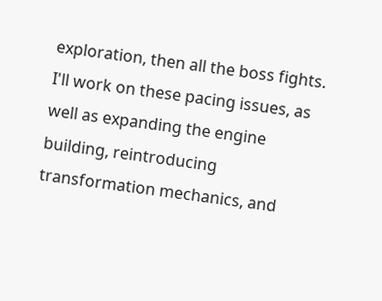exploration, then all the boss fights. I'll work on these pacing issues, as well as expanding the engine building, reintroducing transformation mechanics, and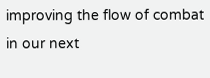improving the flow of combat in our next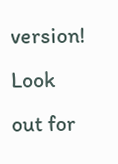version! Look out for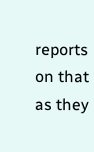reports on that as they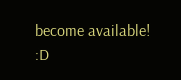become available! :D